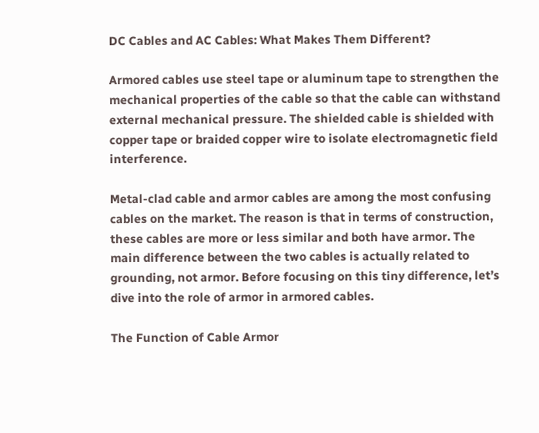DC Cables and AC Cables: What Makes Them Different?

Armored cables use steel tape or aluminum tape to strengthen the mechanical properties of the cable so that the cable can withstand external mechanical pressure. The shielded cable is shielded with copper tape or braided copper wire to isolate electromagnetic field interference.

Metal-clad cable and armor cables are among the most confusing cables on the market. The reason is that in terms of construction, these cables are more or less similar and both have armor. The main difference between the two cables is actually related to grounding, not armor. Before focusing on this tiny difference, let’s dive into the role of armor in armored cables.

The Function of Cable Armor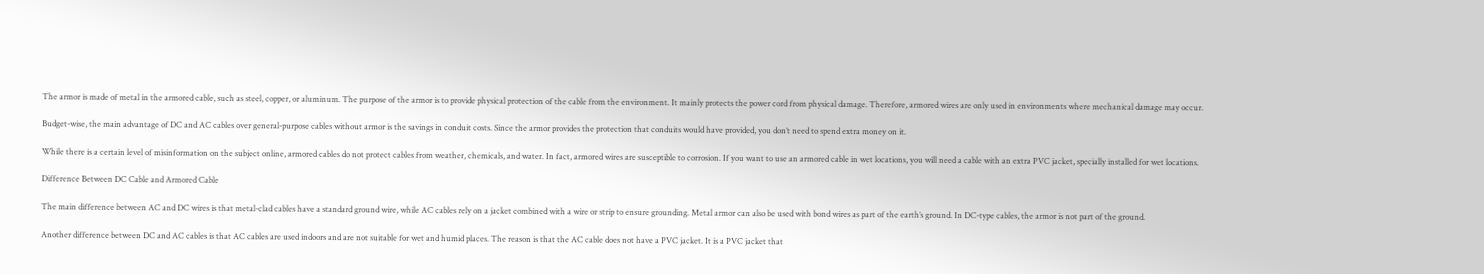The armor is made of metal in the armored cable, such as steel, copper, or aluminum. The purpose of the armor is to provide physical protection of the cable from the environment. It mainly protects the power cord from physical damage. Therefore, armored wires are only used in environments where mechanical damage may occur.

Budget-wise, the main advantage of DC and AC cables over general-purpose cables without armor is the savings in conduit costs. Since the armor provides the protection that conduits would have provided, you don’t need to spend extra money on it.

While there is a certain level of misinformation on the subject online, armored cables do not protect cables from weather, chemicals, and water. In fact, armored wires are susceptible to corrosion. If you want to use an armored cable in wet locations, you will need a cable with an extra PVC jacket, specially installed for wet locations.

Difference Between DC Cable and Armored Cable

The main difference between AC and DC wires is that metal-clad cables have a standard ground wire, while AC cables rely on a jacket combined with a wire or strip to ensure grounding. Metal armor can also be used with bond wires as part of the earth’s ground. In DC-type cables, the armor is not part of the ground.

Another difference between DC and AC cables is that AC cables are used indoors and are not suitable for wet and humid places. The reason is that the AC cable does not have a PVC jacket. It is a PVC jacket that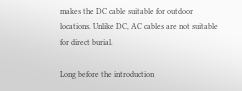makes the DC cable suitable for outdoor locations. Unlike DC, AC cables are not suitable for direct burial.

Long before the introduction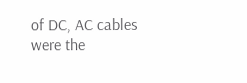of DC, AC cables were the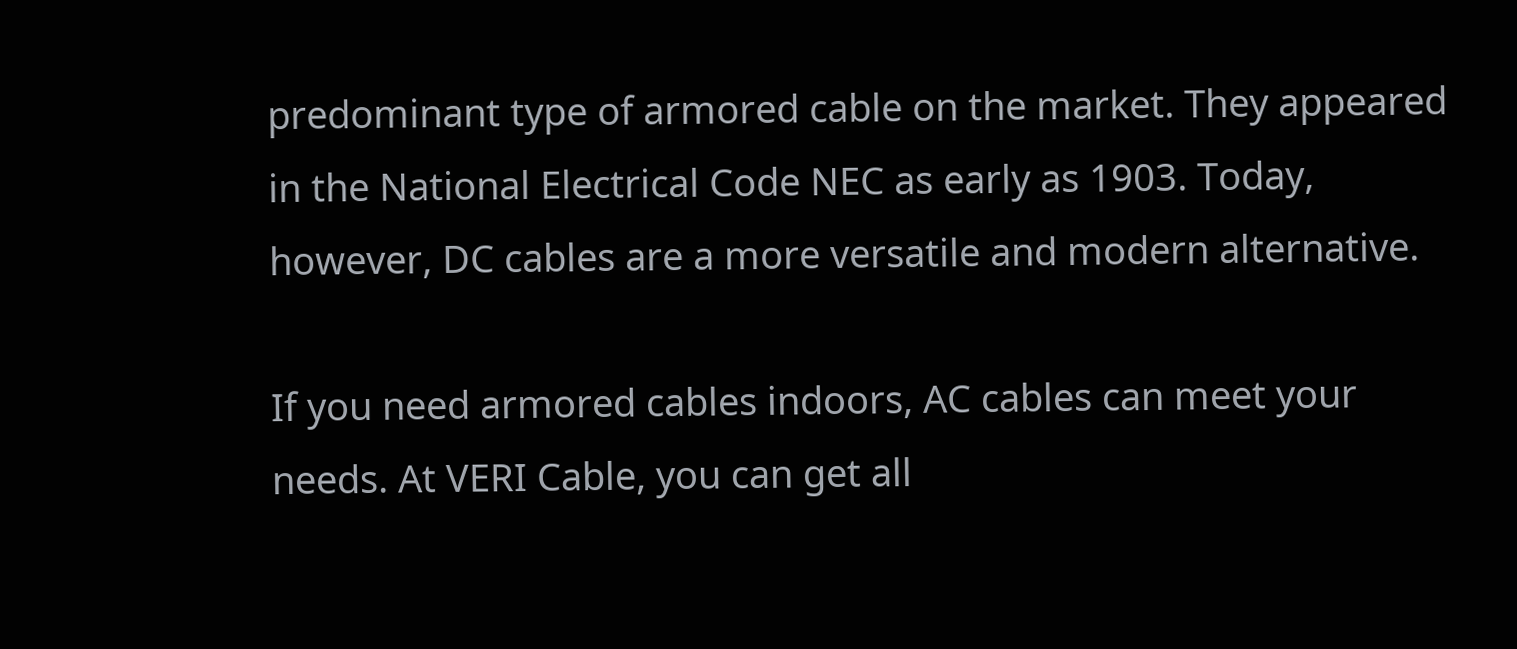predominant type of armored cable on the market. They appeared in the National Electrical Code NEC as early as 1903. Today, however, DC cables are a more versatile and modern alternative.

If you need armored cables indoors, AC cables can meet your needs. At VERI Cable, you can get all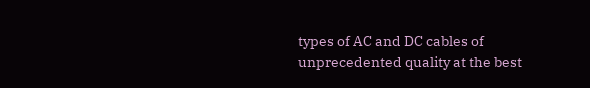types of AC and DC cables of unprecedented quality at the best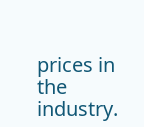prices in the industry.